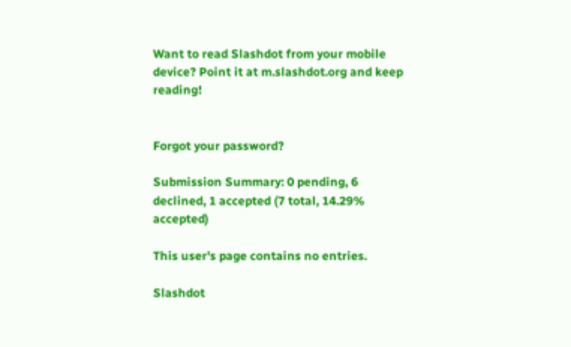Want to read Slashdot from your mobile device? Point it at m.slashdot.org and keep reading!


Forgot your password?

Submission Summary: 0 pending, 6 declined, 1 accepted (7 total, 14.29% accepted)

This user's page contains no entries.

Slashdot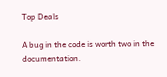Top Deals

A bug in the code is worth two in the documentation.